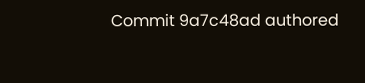Commit 9a7c48ad authored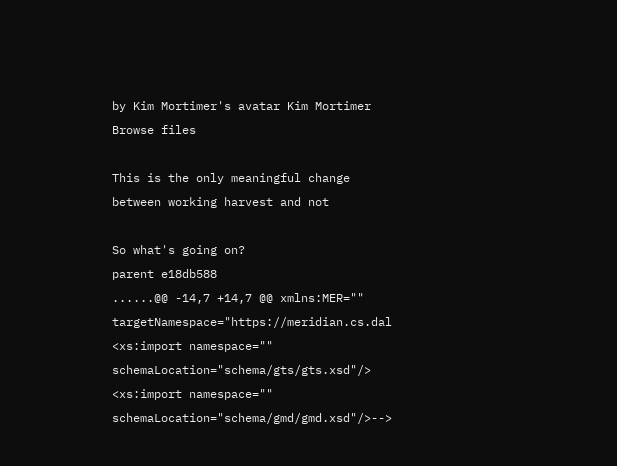by Kim Mortimer's avatar Kim Mortimer
Browse files

This is the only meaningful change between working harvest and not

So what's going on?
parent e18db588
......@@ -14,7 +14,7 @@ xmlns:MER="" targetNamespace="https://meridian.cs.dal
<xs:import namespace="" schemaLocation="schema/gts/gts.xsd"/>
<xs:import namespace="" schemaLocation="schema/gmd/gmd.xsd"/>-->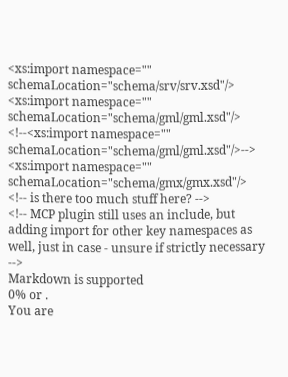<xs:import namespace="" schemaLocation="schema/srv/srv.xsd"/>
<xs:import namespace="" schemaLocation="schema/gml/gml.xsd"/>
<!--<xs:import namespace="" schemaLocation="schema/gml/gml.xsd"/>-->
<xs:import namespace="" schemaLocation="schema/gmx/gmx.xsd"/>
<!-- is there too much stuff here? -->
<!-- MCP plugin still uses an include, but adding import for other key namespaces as well, just in case - unsure if strictly necessary -->
Markdown is supported
0% or .
You are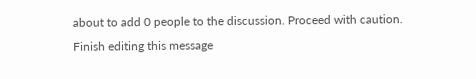about to add 0 people to the discussion. Proceed with caution.
Finish editing this message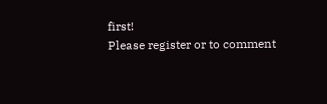first!
Please register or to comment